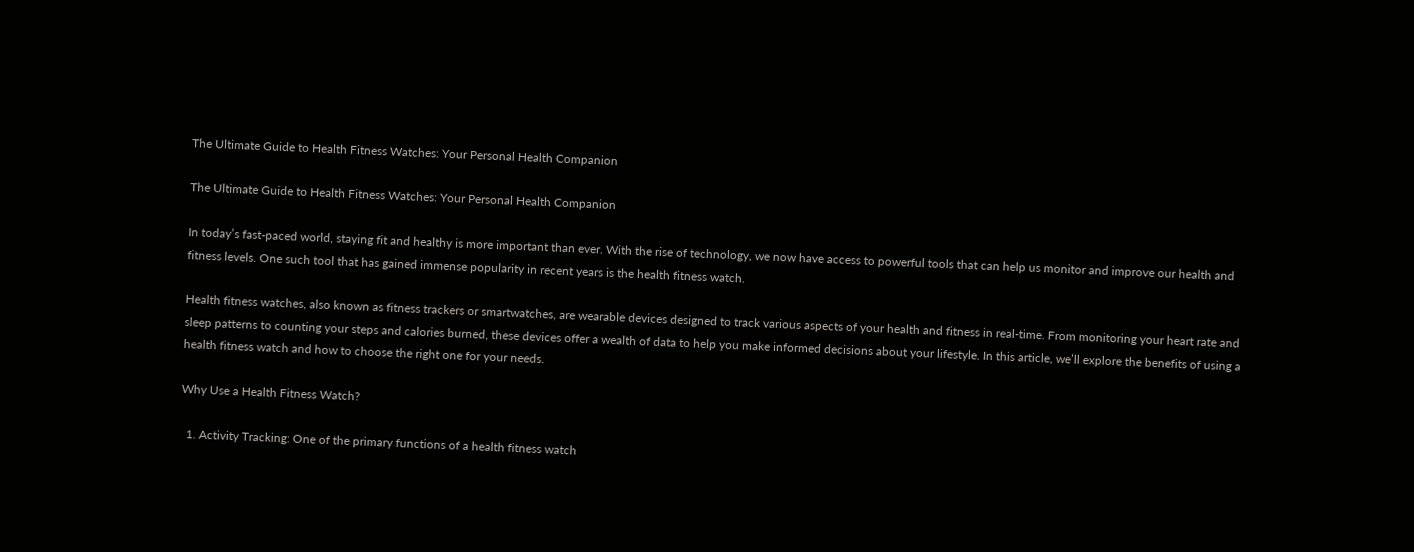The Ultimate Guide to Health Fitness Watches: Your Personal Health Companion

The Ultimate Guide to Health Fitness Watches: Your Personal Health Companion

In today’s fast-paced world, staying fit and healthy is more important than ever. With the rise of technology, we now have access to powerful tools that can help us monitor and improve our health and fitness levels. One such tool that has gained immense popularity in recent years is the health fitness watch.

Health fitness watches, also known as fitness trackers or smartwatches, are wearable devices designed to track various aspects of your health and fitness in real-time. From monitoring your heart rate and sleep patterns to counting your steps and calories burned, these devices offer a wealth of data to help you make informed decisions about your lifestyle. In this article, we’ll explore the benefits of using a health fitness watch and how to choose the right one for your needs.

Why Use a Health Fitness Watch?

  1. Activity Tracking: One of the primary functions of a health fitness watch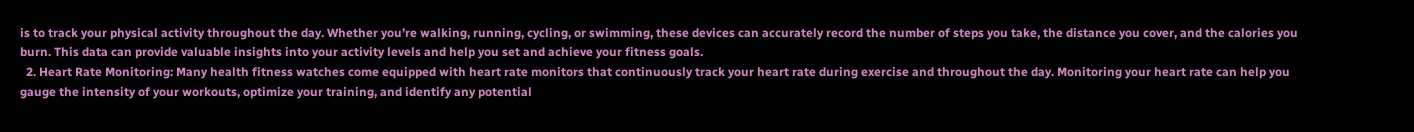is to track your physical activity throughout the day. Whether you’re walking, running, cycling, or swimming, these devices can accurately record the number of steps you take, the distance you cover, and the calories you burn. This data can provide valuable insights into your activity levels and help you set and achieve your fitness goals.
  2. Heart Rate Monitoring: Many health fitness watches come equipped with heart rate monitors that continuously track your heart rate during exercise and throughout the day. Monitoring your heart rate can help you gauge the intensity of your workouts, optimize your training, and identify any potential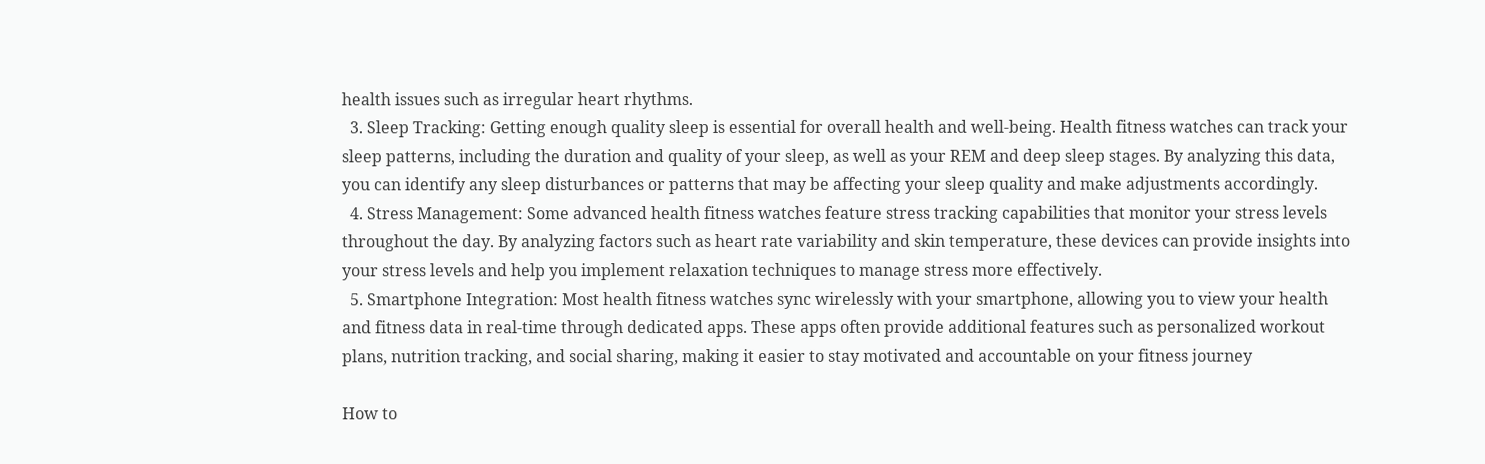health issues such as irregular heart rhythms.
  3. Sleep Tracking: Getting enough quality sleep is essential for overall health and well-being. Health fitness watches can track your sleep patterns, including the duration and quality of your sleep, as well as your REM and deep sleep stages. By analyzing this data, you can identify any sleep disturbances or patterns that may be affecting your sleep quality and make adjustments accordingly.
  4. Stress Management: Some advanced health fitness watches feature stress tracking capabilities that monitor your stress levels throughout the day. By analyzing factors such as heart rate variability and skin temperature, these devices can provide insights into your stress levels and help you implement relaxation techniques to manage stress more effectively.
  5. Smartphone Integration: Most health fitness watches sync wirelessly with your smartphone, allowing you to view your health and fitness data in real-time through dedicated apps. These apps often provide additional features such as personalized workout plans, nutrition tracking, and social sharing, making it easier to stay motivated and accountable on your fitness journey

How to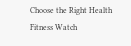Choose the Right Health Fitness Watch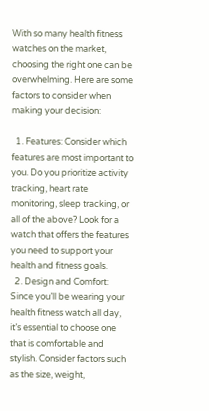With so many health fitness watches on the market, choosing the right one can be overwhelming. Here are some factors to consider when making your decision:

  1. Features: Consider which features are most important to you. Do you prioritize activity tracking, heart rate monitoring, sleep tracking, or all of the above? Look for a watch that offers the features you need to support your health and fitness goals.
  2. Design and Comfort: Since you’ll be wearing your health fitness watch all day, it’s essential to choose one that is comfortable and stylish. Consider factors such as the size, weight,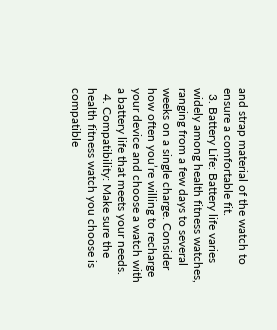and strap material of the watch to ensure a comfortable fit.
  3. Battery Life: Battery life varies widely among health fitness watches, ranging from a few days to several weeks on a single charge. Consider how often you’re willing to recharge your device and choose a watch with a battery life that meets your needs.
  4. Compatibility: Make sure the health fitness watch you choose is compatible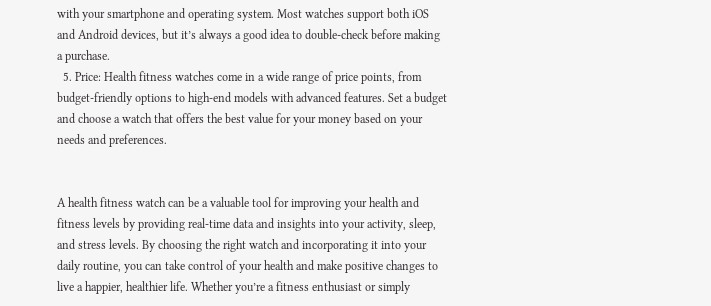with your smartphone and operating system. Most watches support both iOS and Android devices, but it’s always a good idea to double-check before making a purchase.
  5. Price: Health fitness watches come in a wide range of price points, from budget-friendly options to high-end models with advanced features. Set a budget and choose a watch that offers the best value for your money based on your needs and preferences.


A health fitness watch can be a valuable tool for improving your health and fitness levels by providing real-time data and insights into your activity, sleep, and stress levels. By choosing the right watch and incorporating it into your daily routine, you can take control of your health and make positive changes to live a happier, healthier life. Whether you’re a fitness enthusiast or simply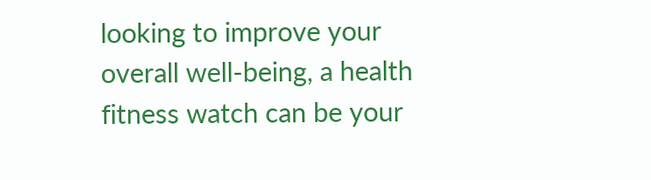looking to improve your overall well-being, a health fitness watch can be your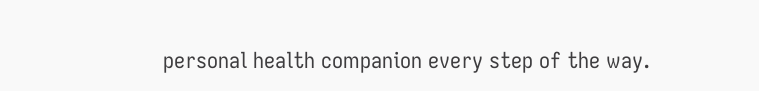personal health companion every step of the way.